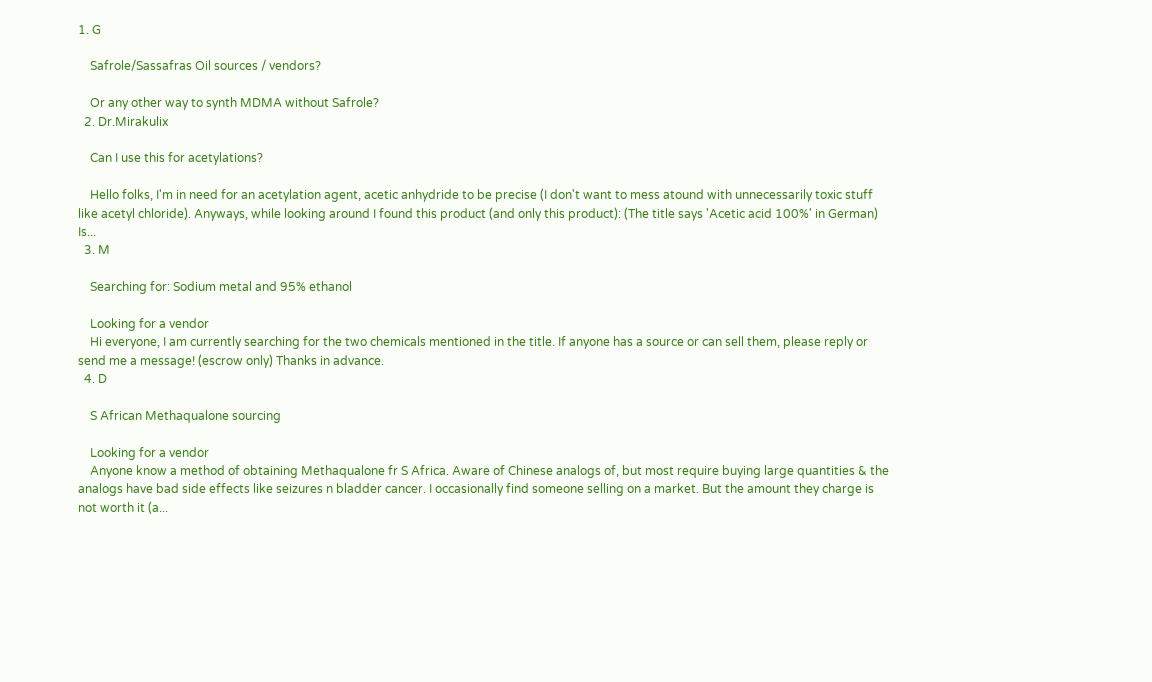1. G

    Safrole/Sassafras Oil sources / vendors?

    Or any other way to synth MDMA without Safrole?
  2. Dr.Mirakulix

    Can I use this for acetylations?

    Hello folks, I'm in need for an acetylation agent, acetic anhydride to be precise (I don't want to mess atound with unnecessarily toxic stuff like acetyl chloride). Anyways, while looking around I found this product (and only this product): (The title says 'Acetic acid 100%' in German) Is...
  3. M

    Searching for: Sodium metal and 95% ethanol

    Looking for a vendor
    Hi everyone, I am currently searching for the two chemicals mentioned in the title. If anyone has a source or can sell them, please reply or send me a message! (escrow only) Thanks in advance.
  4. D

    S African Methaqualone sourcing

    Looking for a vendor
    Anyone know a method of obtaining Methaqualone fr S Africa. Aware of Chinese analogs of, but most require buying large quantities & the analogs have bad side effects like seizures n bladder cancer. I occasionally find someone selling on a market. But the amount they charge is not worth it (a...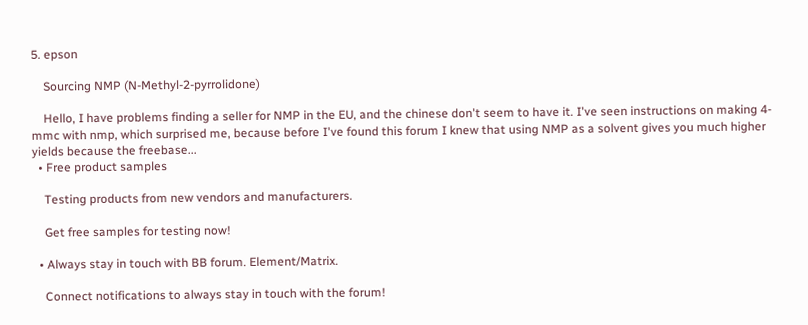5. epson

    Sourcing NMP (N-Methyl-2-pyrrolidone)

    Hello, I have problems finding a seller for NMP in the EU, and the chinese don't seem to have it. I've seen instructions on making 4-mmc with nmp, which surprised me, because before I've found this forum I knew that using NMP as a solvent gives you much higher yields because the freebase...
  • Free product samples

    Testing products from new vendors and manufacturers.

    Get free samples for testing now!

  • Always stay in touch with BB forum. Element/Matrix.

    Connect notifications to always stay in touch with the forum!